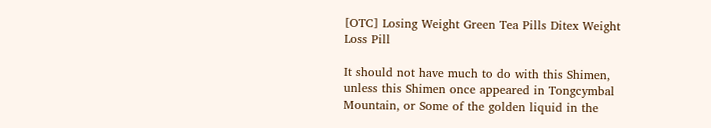[OTC] Losing Weight Green Tea Pills Ditex Weight Loss Pill

It should not have much to do with this Shimen, unless this Shimen once appeared in Tongcymbal Mountain, or Some of the golden liquid in the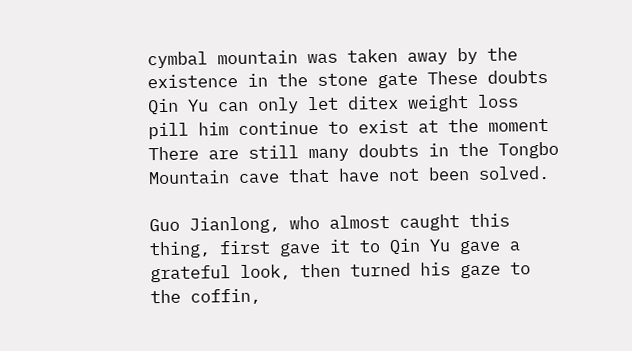cymbal mountain was taken away by the existence in the stone gate These doubts Qin Yu can only let ditex weight loss pill him continue to exist at the moment There are still many doubts in the Tongbo Mountain cave that have not been solved.

Guo Jianlong, who almost caught this thing, first gave it to Qin Yu gave a grateful look, then turned his gaze to the coffin,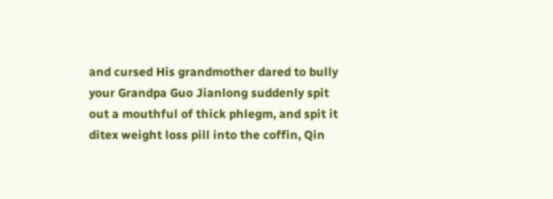and cursed His grandmother dared to bully your Grandpa Guo Jianlong suddenly spit out a mouthful of thick phlegm, and spit it ditex weight loss pill into the coffin, Qin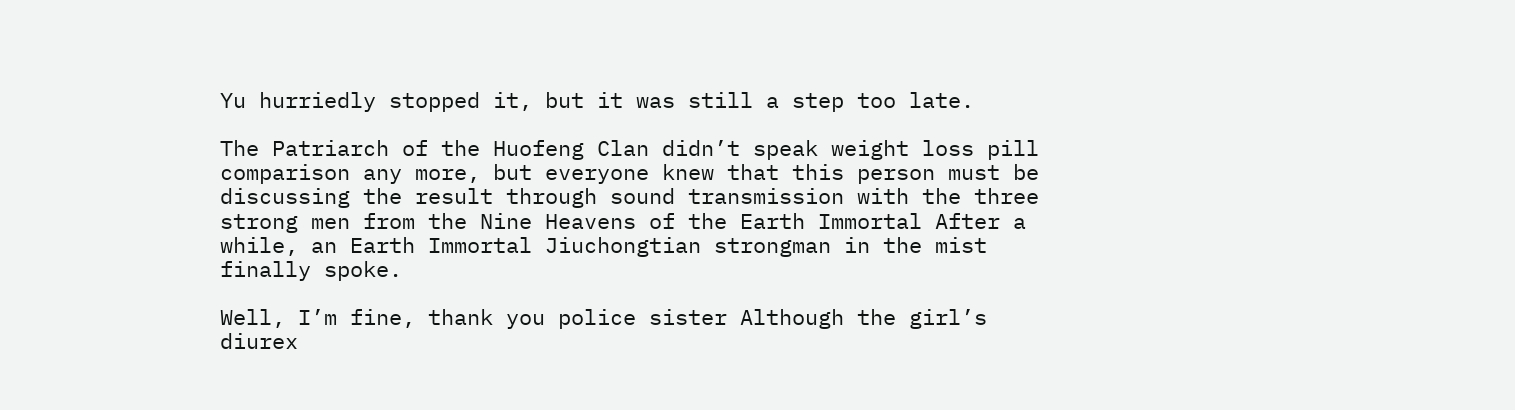Yu hurriedly stopped it, but it was still a step too late.

The Patriarch of the Huofeng Clan didn’t speak weight loss pill comparison any more, but everyone knew that this person must be discussing the result through sound transmission with the three strong men from the Nine Heavens of the Earth Immortal After a while, an Earth Immortal Jiuchongtian strongman in the mist finally spoke.

Well, I’m fine, thank you police sister Although the girl’s diurex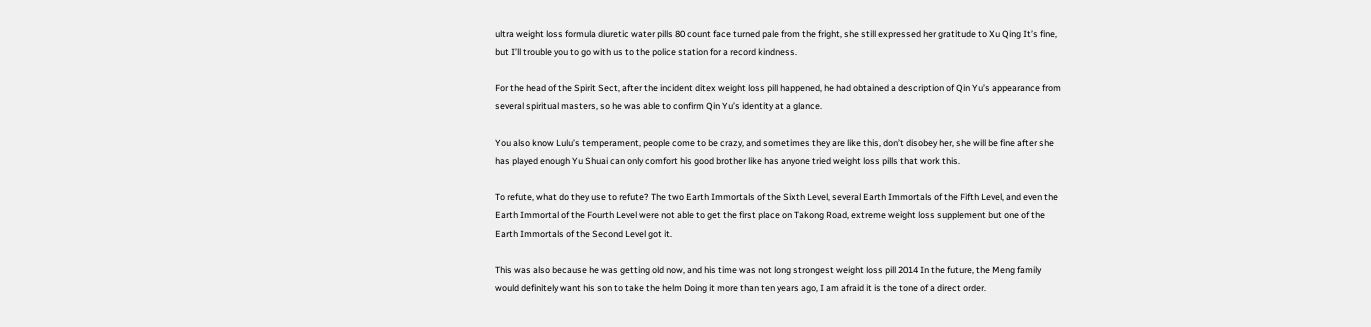ultra weight loss formula diuretic water pills 80 count face turned pale from the fright, she still expressed her gratitude to Xu Qing It’s fine, but I’ll trouble you to go with us to the police station for a record kindness.

For the head of the Spirit Sect, after the incident ditex weight loss pill happened, he had obtained a description of Qin Yu’s appearance from several spiritual masters, so he was able to confirm Qin Yu’s identity at a glance.

You also know Lulu’s temperament, people come to be crazy, and sometimes they are like this, don’t disobey her, she will be fine after she has played enough Yu Shuai can only comfort his good brother like has anyone tried weight loss pills that work this.

To refute, what do they use to refute? The two Earth Immortals of the Sixth Level, several Earth Immortals of the Fifth Level, and even the Earth Immortal of the Fourth Level were not able to get the first place on Takong Road, extreme weight loss supplement but one of the Earth Immortals of the Second Level got it.

This was also because he was getting old now, and his time was not long strongest weight loss pill 2014 In the future, the Meng family would definitely want his son to take the helm Doing it more than ten years ago, I am afraid it is the tone of a direct order.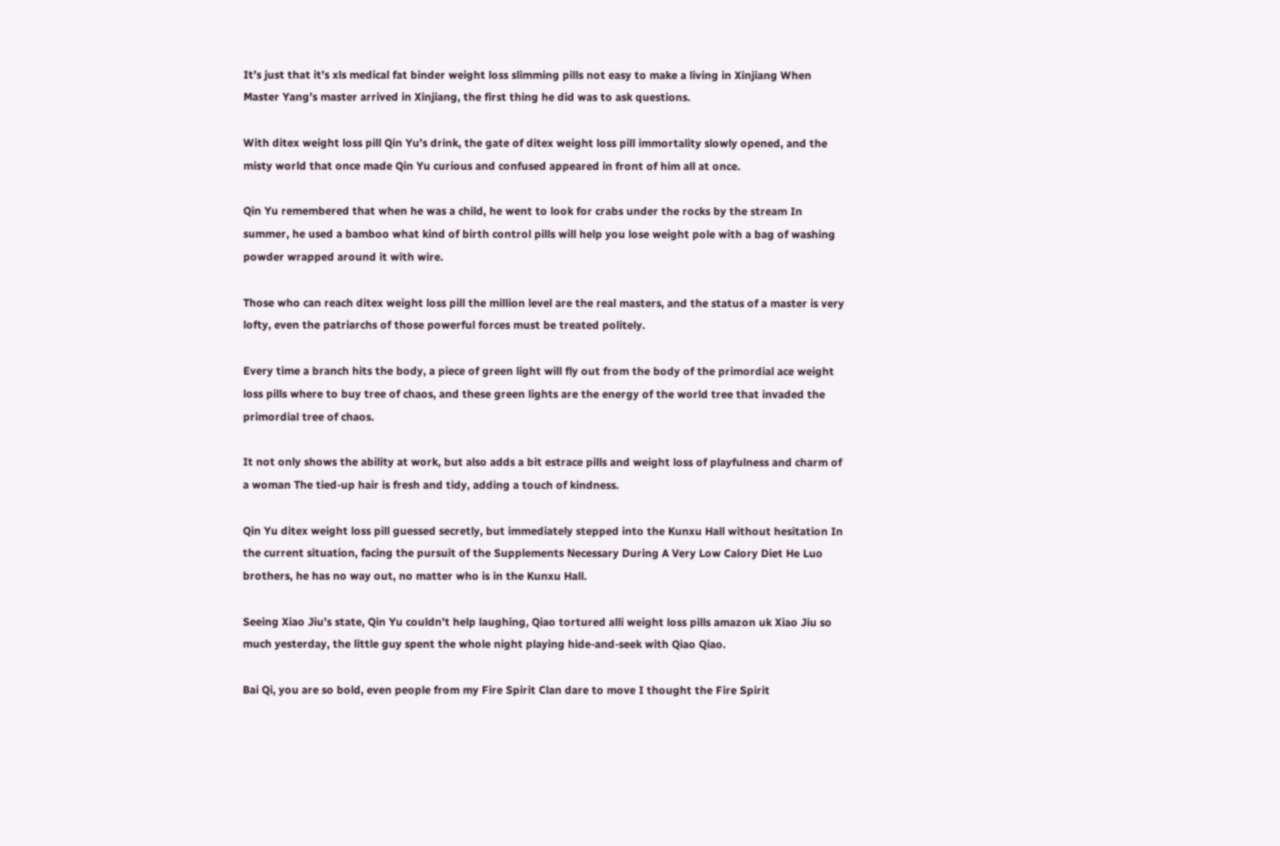It’s just that it’s xls medical fat binder weight loss slimming pills not easy to make a living in Xinjiang When Master Yang’s master arrived in Xinjiang, the first thing he did was to ask questions.

With ditex weight loss pill Qin Yu’s drink, the gate of ditex weight loss pill immortality slowly opened, and the misty world that once made Qin Yu curious and confused appeared in front of him all at once.

Qin Yu remembered that when he was a child, he went to look for crabs under the rocks by the stream In summer, he used a bamboo what kind of birth control pills will help you lose weight pole with a bag of washing powder wrapped around it with wire.

Those who can reach ditex weight loss pill the million level are the real masters, and the status of a master is very lofty, even the patriarchs of those powerful forces must be treated politely.

Every time a branch hits the body, a piece of green light will fly out from the body of the primordial ace weight loss pills where to buy tree of chaos, and these green lights are the energy of the world tree that invaded the primordial tree of chaos.

It not only shows the ability at work, but also adds a bit estrace pills and weight loss of playfulness and charm of a woman The tied-up hair is fresh and tidy, adding a touch of kindness.

Qin Yu ditex weight loss pill guessed secretly, but immediately stepped into the Kunxu Hall without hesitation In the current situation, facing the pursuit of the Supplements Necessary During A Very Low Calory Diet He Luo brothers, he has no way out, no matter who is in the Kunxu Hall.

Seeing Xiao Jiu’s state, Qin Yu couldn’t help laughing, Qiao tortured alli weight loss pills amazon uk Xiao Jiu so much yesterday, the little guy spent the whole night playing hide-and-seek with Qiao Qiao.

Bai Qi, you are so bold, even people from my Fire Spirit Clan dare to move I thought the Fire Spirit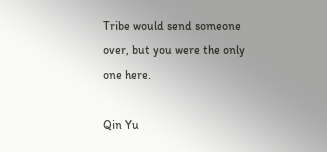Tribe would send someone over, but you were the only one here.

Qin Yu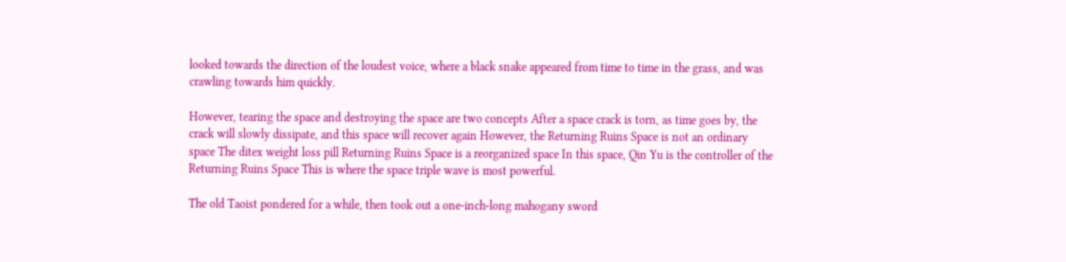looked towards the direction of the loudest voice, where a black snake appeared from time to time in the grass, and was crawling towards him quickly.

However, tearing the space and destroying the space are two concepts After a space crack is torn, as time goes by, the crack will slowly dissipate, and this space will recover again However, the Returning Ruins Space is not an ordinary space The ditex weight loss pill Returning Ruins Space is a reorganized space In this space, Qin Yu is the controller of the Returning Ruins Space This is where the space triple wave is most powerful.

The old Taoist pondered for a while, then took out a one-inch-long mahogany sword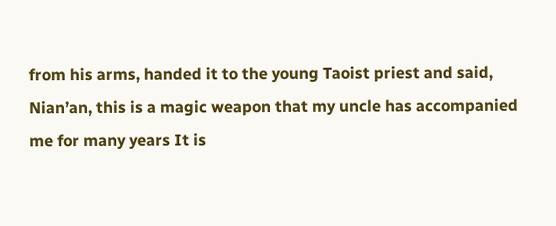from his arms, handed it to the young Taoist priest and said, Nian’an, this is a magic weapon that my uncle has accompanied me for many years It is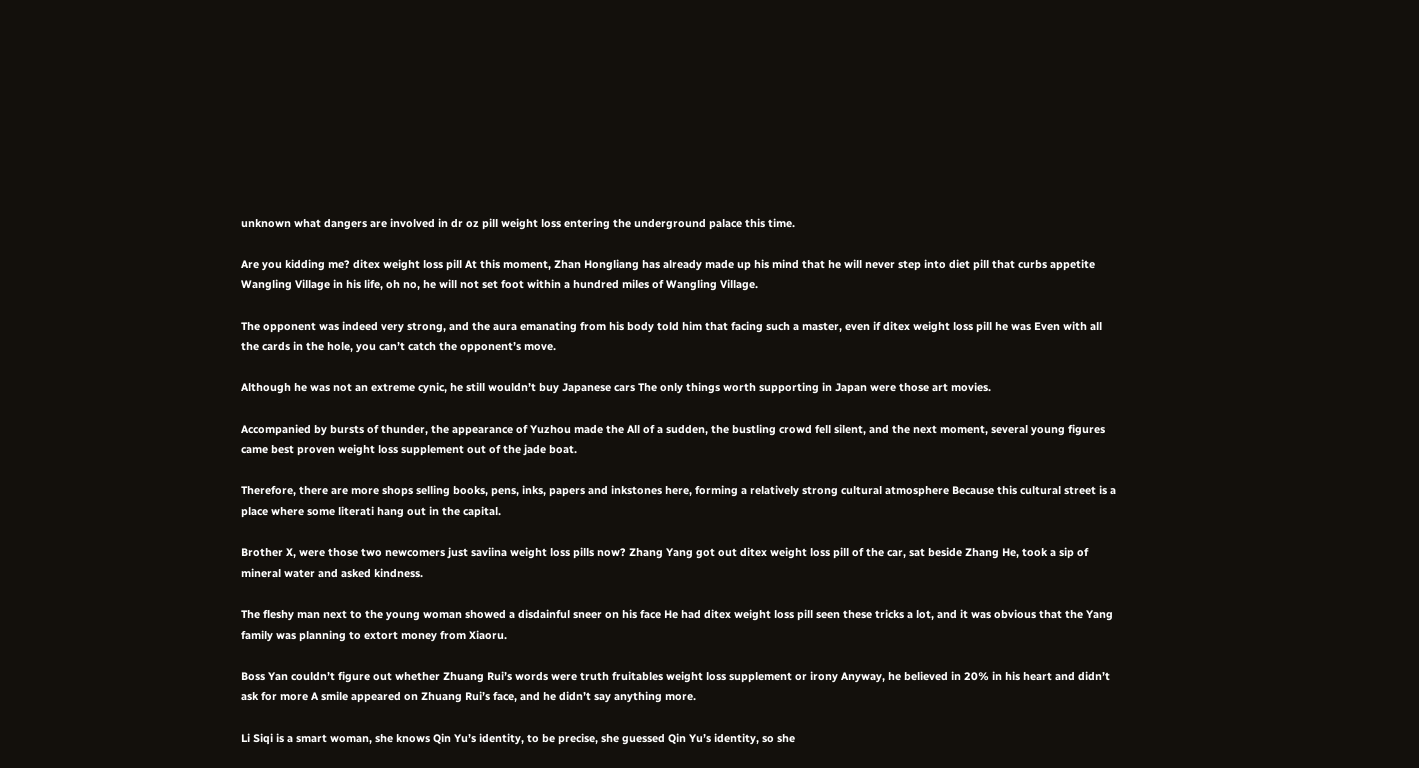unknown what dangers are involved in dr oz pill weight loss entering the underground palace this time.

Are you kidding me? ditex weight loss pill At this moment, Zhan Hongliang has already made up his mind that he will never step into diet pill that curbs appetite Wangling Village in his life, oh no, he will not set foot within a hundred miles of Wangling Village.

The opponent was indeed very strong, and the aura emanating from his body told him that facing such a master, even if ditex weight loss pill he was Even with all the cards in the hole, you can’t catch the opponent’s move.

Although he was not an extreme cynic, he still wouldn’t buy Japanese cars The only things worth supporting in Japan were those art movies.

Accompanied by bursts of thunder, the appearance of Yuzhou made the All of a sudden, the bustling crowd fell silent, and the next moment, several young figures came best proven weight loss supplement out of the jade boat.

Therefore, there are more shops selling books, pens, inks, papers and inkstones here, forming a relatively strong cultural atmosphere Because this cultural street is a place where some literati hang out in the capital.

Brother X, were those two newcomers just saviina weight loss pills now? Zhang Yang got out ditex weight loss pill of the car, sat beside Zhang He, took a sip of mineral water and asked kindness.

The fleshy man next to the young woman showed a disdainful sneer on his face He had ditex weight loss pill seen these tricks a lot, and it was obvious that the Yang family was planning to extort money from Xiaoru.

Boss Yan couldn’t figure out whether Zhuang Rui’s words were truth fruitables weight loss supplement or irony Anyway, he believed in 20% in his heart and didn’t ask for more A smile appeared on Zhuang Rui’s face, and he didn’t say anything more.

Li Siqi is a smart woman, she knows Qin Yu’s identity, to be precise, she guessed Qin Yu’s identity, so she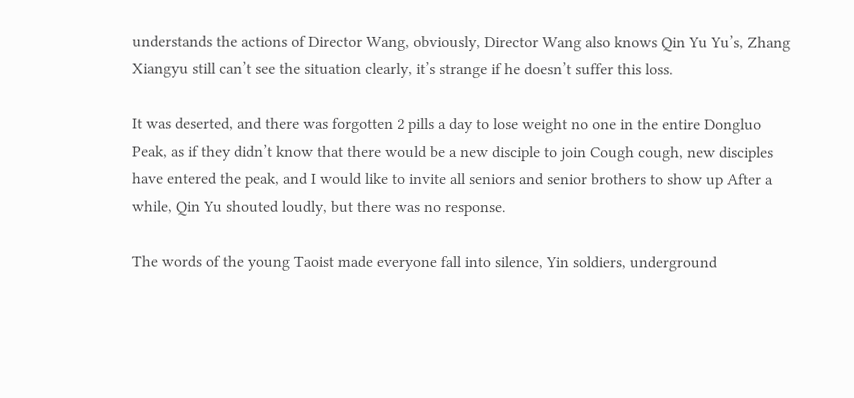understands the actions of Director Wang, obviously, Director Wang also knows Qin Yu Yu’s, Zhang Xiangyu still can’t see the situation clearly, it’s strange if he doesn’t suffer this loss.

It was deserted, and there was forgotten 2 pills a day to lose weight no one in the entire Dongluo Peak, as if they didn’t know that there would be a new disciple to join Cough cough, new disciples have entered the peak, and I would like to invite all seniors and senior brothers to show up After a while, Qin Yu shouted loudly, but there was no response.

The words of the young Taoist made everyone fall into silence, Yin soldiers, underground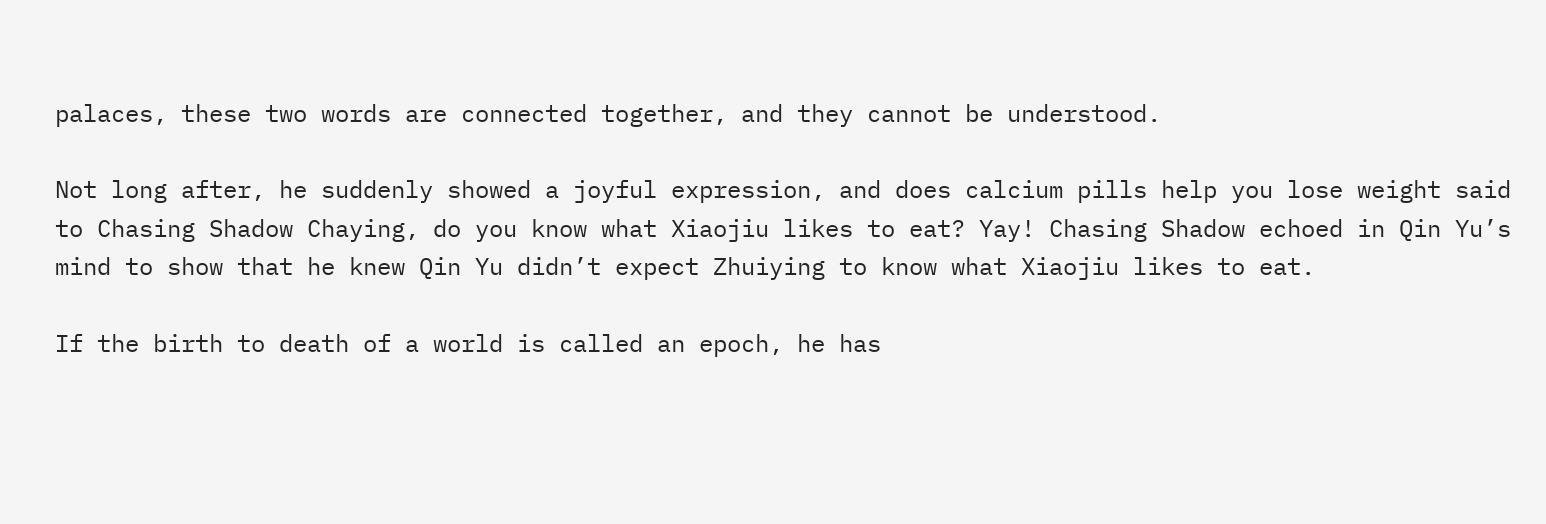palaces, these two words are connected together, and they cannot be understood.

Not long after, he suddenly showed a joyful expression, and does calcium pills help you lose weight said to Chasing Shadow Chaying, do you know what Xiaojiu likes to eat? Yay! Chasing Shadow echoed in Qin Yu’s mind to show that he knew Qin Yu didn’t expect Zhuiying to know what Xiaojiu likes to eat.

If the birth to death of a world is called an epoch, he has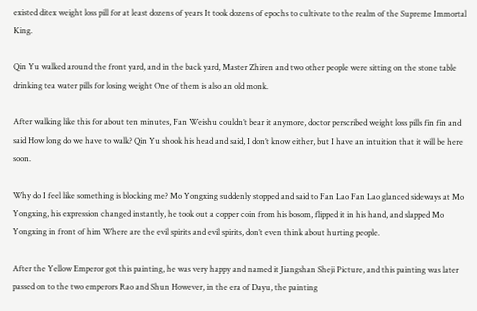existed ditex weight loss pill for at least dozens of years It took dozens of epochs to cultivate to the realm of the Supreme Immortal King.

Qin Yu walked around the front yard, and in the back yard, Master Zhiren and two other people were sitting on the stone table drinking tea water pills for losing weight One of them is also an old monk.

After walking like this for about ten minutes, Fan Weishu couldn’t bear it anymore, doctor perscribed weight loss pills fin fin and said How long do we have to walk? Qin Yu shook his head and said, I don’t know either, but I have an intuition that it will be here soon.

Why do I feel like something is blocking me? Mo Yongxing suddenly stopped and said to Fan Lao Fan Lao glanced sideways at Mo Yongxing, his expression changed instantly, he took out a copper coin from his bosom, flipped it in his hand, and slapped Mo Yongxing in front of him Where are the evil spirits and evil spirits, don’t even think about hurting people.

After the Yellow Emperor got this painting, he was very happy and named it Jiangshan Sheji Picture, and this painting was later passed on to the two emperors Rao and Shun However, in the era of Dayu, the painting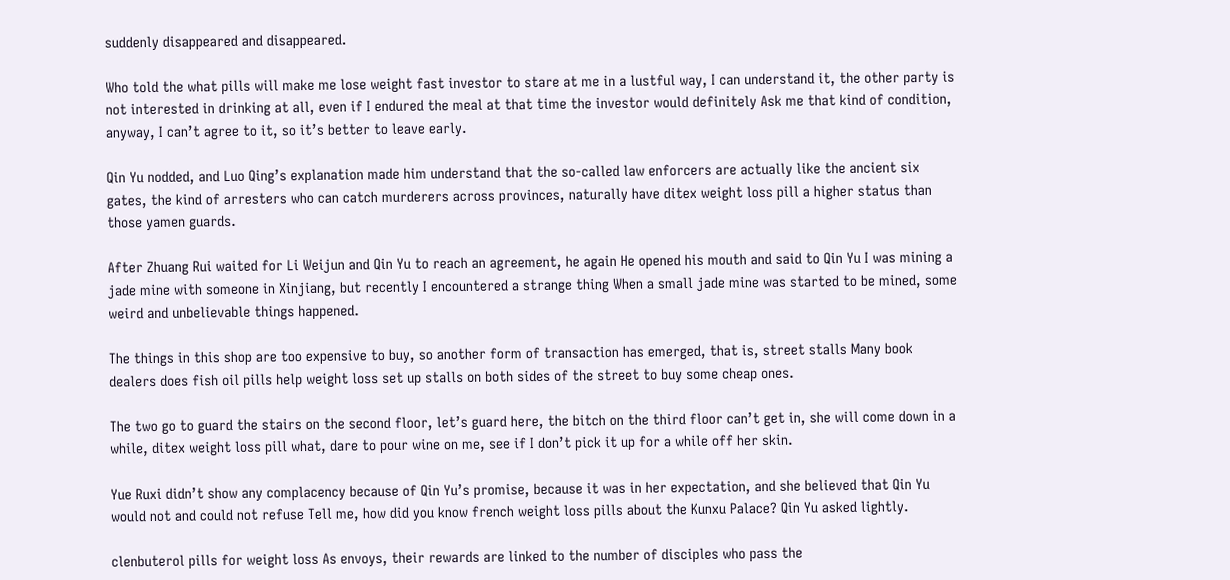suddenly disappeared and disappeared.

Who told the what pills will make me lose weight fast investor to stare at me in a lustful way, I can understand it, the other party is not interested in drinking at all, even if I endured the meal at that time the investor would definitely Ask me that kind of condition, anyway, I can’t agree to it, so it’s better to leave early.

Qin Yu nodded, and Luo Qing’s explanation made him understand that the so-called law enforcers are actually like the ancient six gates, the kind of arresters who can catch murderers across provinces, naturally have ditex weight loss pill a higher status than those yamen guards.

After Zhuang Rui waited for Li Weijun and Qin Yu to reach an agreement, he again He opened his mouth and said to Qin Yu I was mining a jade mine with someone in Xinjiang, but recently I encountered a strange thing When a small jade mine was started to be mined, some weird and unbelievable things happened.

The things in this shop are too expensive to buy, so another form of transaction has emerged, that is, street stalls Many book dealers does fish oil pills help weight loss set up stalls on both sides of the street to buy some cheap ones.

The two go to guard the stairs on the second floor, let’s guard here, the bitch on the third floor can’t get in, she will come down in a while, ditex weight loss pill what, dare to pour wine on me, see if I don’t pick it up for a while off her skin.

Yue Ruxi didn’t show any complacency because of Qin Yu’s promise, because it was in her expectation, and she believed that Qin Yu would not and could not refuse Tell me, how did you know french weight loss pills about the Kunxu Palace? Qin Yu asked lightly.

clenbuterol pills for weight loss As envoys, their rewards are linked to the number of disciples who pass the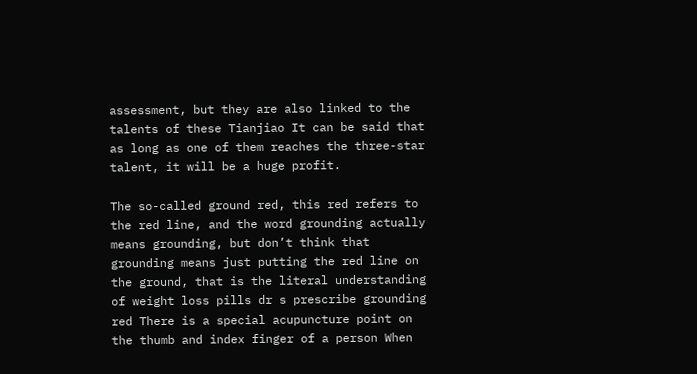assessment, but they are also linked to the talents of these Tianjiao It can be said that as long as one of them reaches the three-star talent, it will be a huge profit.

The so-called ground red, this red refers to the red line, and the word grounding actually means grounding, but don’t think that grounding means just putting the red line on the ground, that is the literal understanding of weight loss pills dr s prescribe grounding red There is a special acupuncture point on the thumb and index finger of a person When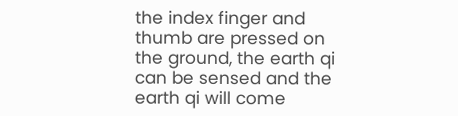the index finger and thumb are pressed on the ground, the earth qi can be sensed and the earth qi will come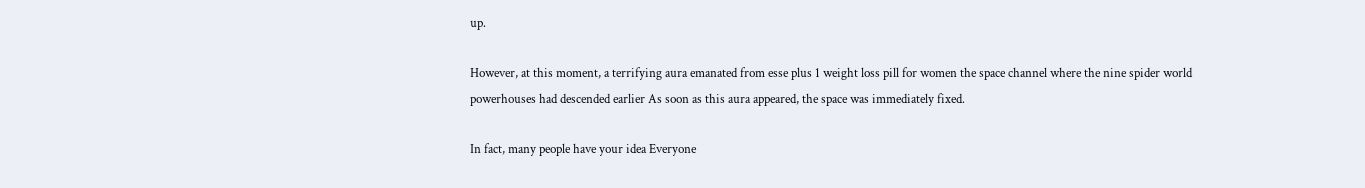up.

However, at this moment, a terrifying aura emanated from esse plus 1 weight loss pill for women the space channel where the nine spider world powerhouses had descended earlier As soon as this aura appeared, the space was immediately fixed.

In fact, many people have your idea Everyone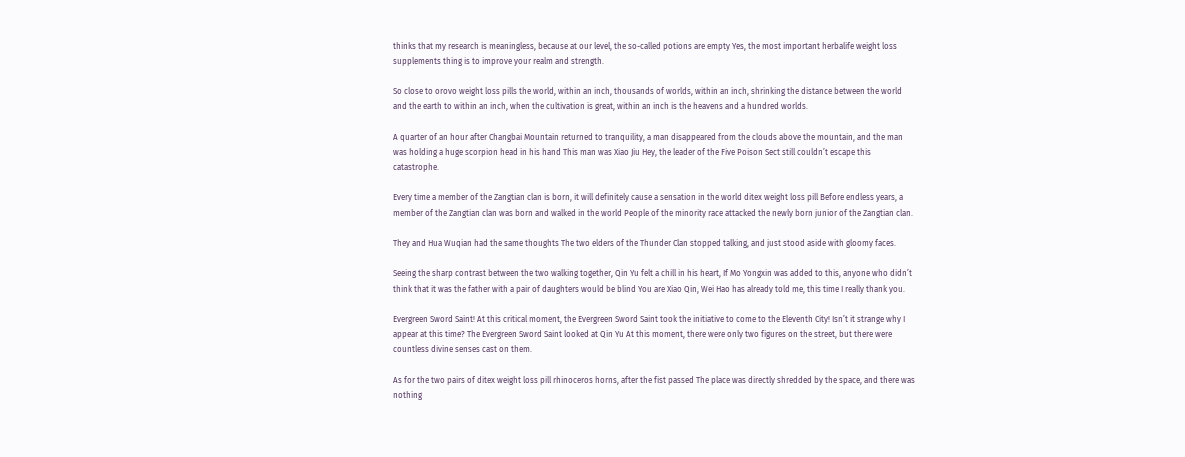thinks that my research is meaningless, because at our level, the so-called potions are empty Yes, the most important herbalife weight loss supplements thing is to improve your realm and strength.

So close to orovo weight loss pills the world, within an inch, thousands of worlds, within an inch, shrinking the distance between the world and the earth to within an inch, when the cultivation is great, within an inch is the heavens and a hundred worlds.

A quarter of an hour after Changbai Mountain returned to tranquility, a man disappeared from the clouds above the mountain, and the man was holding a huge scorpion head in his hand This man was Xiao Jiu Hey, the leader of the Five Poison Sect still couldn’t escape this catastrophe.

Every time a member of the Zangtian clan is born, it will definitely cause a sensation in the world ditex weight loss pill Before endless years, a member of the Zangtian clan was born and walked in the world People of the minority race attacked the newly born junior of the Zangtian clan.

They and Hua Wuqian had the same thoughts The two elders of the Thunder Clan stopped talking, and just stood aside with gloomy faces.

Seeing the sharp contrast between the two walking together, Qin Yu felt a chill in his heart, If Mo Yongxin was added to this, anyone who didn’t think that it was the father with a pair of daughters would be blind You are Xiao Qin, Wei Hao has already told me, this time I really thank you.

Evergreen Sword Saint! At this critical moment, the Evergreen Sword Saint took the initiative to come to the Eleventh City! Isn’t it strange why I appear at this time? The Evergreen Sword Saint looked at Qin Yu At this moment, there were only two figures on the street, but there were countless divine senses cast on them.

As for the two pairs of ditex weight loss pill rhinoceros horns, after the fist passed The place was directly shredded by the space, and there was nothing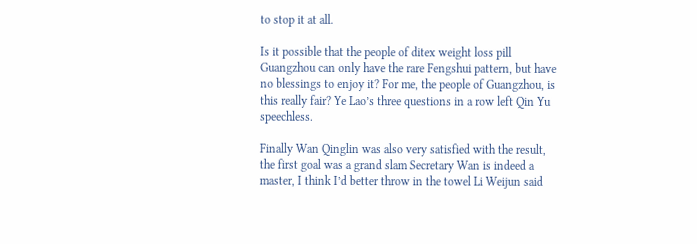to stop it at all.

Is it possible that the people of ditex weight loss pill Guangzhou can only have the rare Fengshui pattern, but have no blessings to enjoy it? For me, the people of Guangzhou, is this really fair? Ye Lao’s three questions in a row left Qin Yu speechless.

Finally Wan Qinglin was also very satisfied with the result, the first goal was a grand slam Secretary Wan is indeed a master, I think I’d better throw in the towel Li Weijun said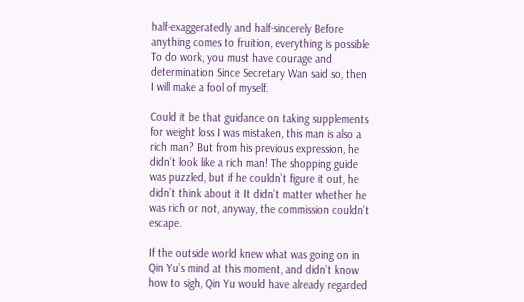half-exaggeratedly and half-sincerely Before anything comes to fruition, everything is possible To do work, you must have courage and determination Since Secretary Wan said so, then I will make a fool of myself.

Could it be that guidance on taking supplements for weight loss I was mistaken, this man is also a rich man? But from his previous expression, he didn’t look like a rich man! The shopping guide was puzzled, but if he couldn’t figure it out, he didn’t think about it It didn’t matter whether he was rich or not, anyway, the commission couldn’t escape.

If the outside world knew what was going on in Qin Yu’s mind at this moment, and didn’t know how to sigh, Qin Yu would have already regarded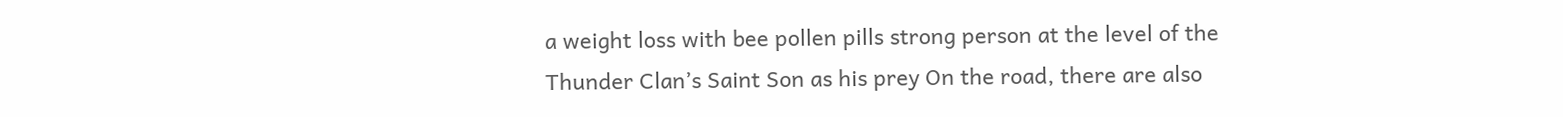a weight loss with bee pollen pills strong person at the level of the Thunder Clan’s Saint Son as his prey On the road, there are also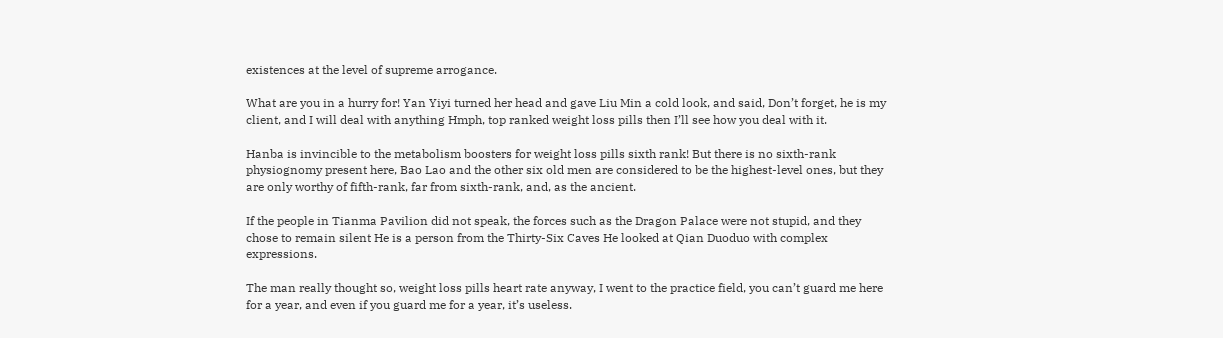existences at the level of supreme arrogance.

What are you in a hurry for! Yan Yiyi turned her head and gave Liu Min a cold look, and said, Don’t forget, he is my client, and I will deal with anything Hmph, top ranked weight loss pills then I’ll see how you deal with it.

Hanba is invincible to the metabolism boosters for weight loss pills sixth rank! But there is no sixth-rank physiognomy present here, Bao Lao and the other six old men are considered to be the highest-level ones, but they are only worthy of fifth-rank, far from sixth-rank, and, as the ancient.

If the people in Tianma Pavilion did not speak, the forces such as the Dragon Palace were not stupid, and they chose to remain silent He is a person from the Thirty-Six Caves He looked at Qian Duoduo with complex expressions.

The man really thought so, weight loss pills heart rate anyway, I went to the practice field, you can’t guard me here for a year, and even if you guard me for a year, it’s useless.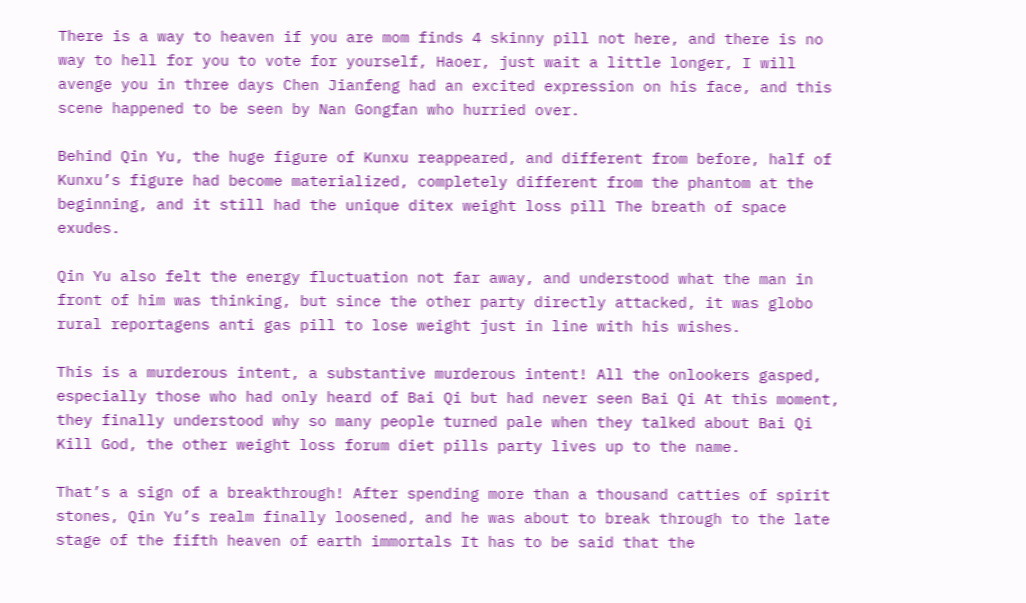There is a way to heaven if you are mom finds 4 skinny pill not here, and there is no way to hell for you to vote for yourself, Haoer, just wait a little longer, I will avenge you in three days Chen Jianfeng had an excited expression on his face, and this scene happened to be seen by Nan Gongfan who hurried over.

Behind Qin Yu, the huge figure of Kunxu reappeared, and different from before, half of Kunxu’s figure had become materialized, completely different from the phantom at the beginning, and it still had the unique ditex weight loss pill The breath of space exudes.

Qin Yu also felt the energy fluctuation not far away, and understood what the man in front of him was thinking, but since the other party directly attacked, it was globo rural reportagens anti gas pill to lose weight just in line with his wishes.

This is a murderous intent, a substantive murderous intent! All the onlookers gasped, especially those who had only heard of Bai Qi but had never seen Bai Qi At this moment, they finally understood why so many people turned pale when they talked about Bai Qi Kill God, the other weight loss forum diet pills party lives up to the name.

That’s a sign of a breakthrough! After spending more than a thousand catties of spirit stones, Qin Yu’s realm finally loosened, and he was about to break through to the late stage of the fifth heaven of earth immortals It has to be said that the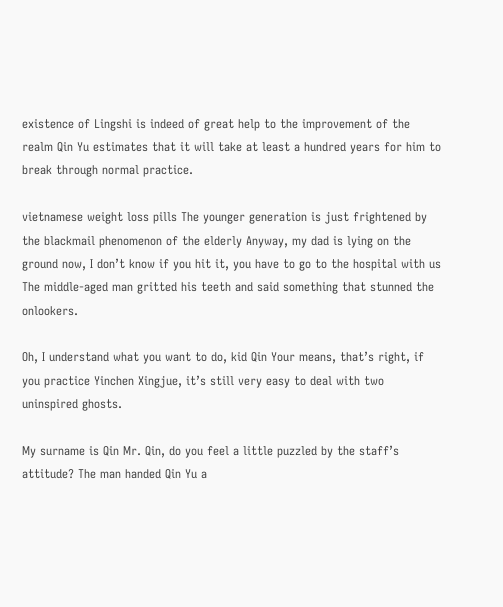existence of Lingshi is indeed of great help to the improvement of the realm Qin Yu estimates that it will take at least a hundred years for him to break through normal practice.

vietnamese weight loss pills The younger generation is just frightened by the blackmail phenomenon of the elderly Anyway, my dad is lying on the ground now, I don’t know if you hit it, you have to go to the hospital with us The middle-aged man gritted his teeth and said something that stunned the onlookers.

Oh, I understand what you want to do, kid Qin Your means, that’s right, if you practice Yinchen Xingjue, it’s still very easy to deal with two uninspired ghosts.

My surname is Qin Mr. Qin, do you feel a little puzzled by the staff’s attitude? The man handed Qin Yu a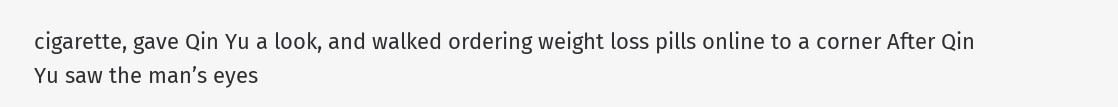cigarette, gave Qin Yu a look, and walked ordering weight loss pills online to a corner After Qin Yu saw the man’s eyes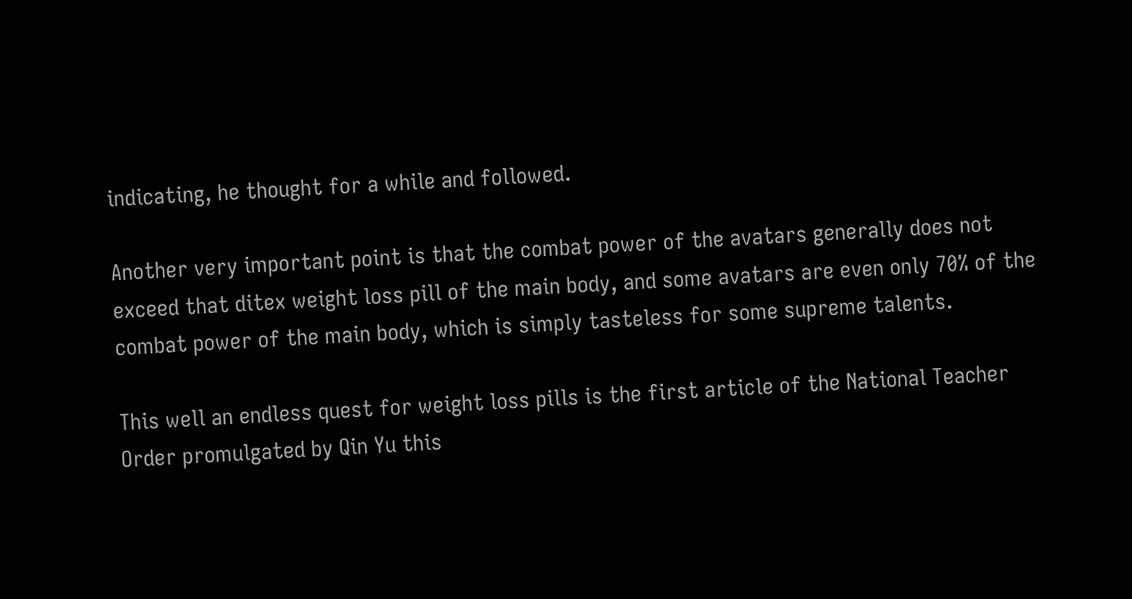indicating, he thought for a while and followed.

Another very important point is that the combat power of the avatars generally does not exceed that ditex weight loss pill of the main body, and some avatars are even only 70% of the combat power of the main body, which is simply tasteless for some supreme talents.

This well an endless quest for weight loss pills is the first article of the National Teacher Order promulgated by Qin Yu this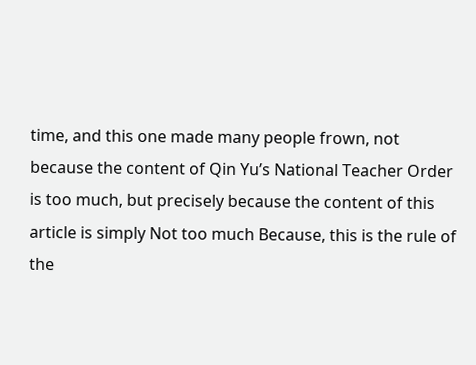time, and this one made many people frown, not because the content of Qin Yu’s National Teacher Order is too much, but precisely because the content of this article is simply Not too much Because, this is the rule of the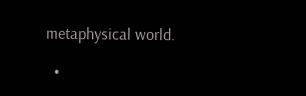metaphysical world.

  •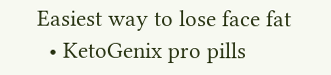Easiest way to lose face fat
  • KetoGenix pro pills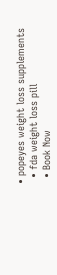• popeyes weight loss supplements
  • fda weight loss pill
  • Book Now